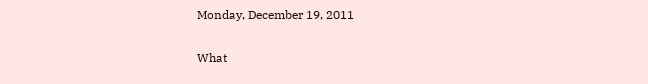Monday, December 19, 2011

What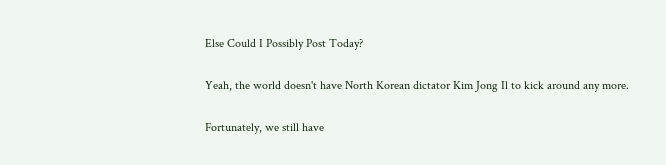Else Could I Possibly Post Today?

Yeah, the world doesn't have North Korean dictator Kim Jong Il to kick around any more.

Fortunately, we still have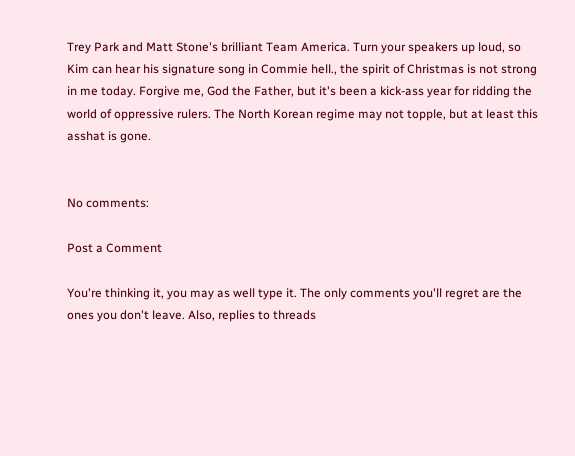Trey Park and Matt Stone's brilliant Team America. Turn your speakers up loud, so Kim can hear his signature song in Commie hell., the spirit of Christmas is not strong in me today. Forgive me, God the Father, but it's been a kick-ass year for ridding the world of oppressive rulers. The North Korean regime may not topple, but at least this asshat is gone.


No comments:

Post a Comment

You're thinking it, you may as well type it. The only comments you'll regret are the ones you don't leave. Also, replies to threads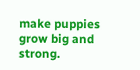make puppies grow big and strong.